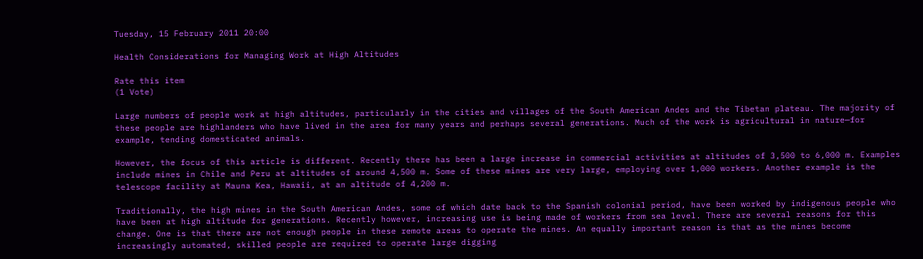Tuesday, 15 February 2011 20:00

Health Considerations for Managing Work at High Altitudes

Rate this item
(1 Vote)

Large numbers of people work at high altitudes, particularly in the cities and villages of the South American Andes and the Tibetan plateau. The majority of these people are highlanders who have lived in the area for many years and perhaps several generations. Much of the work is agricultural in nature—for example, tending domesticated animals.

However, the focus of this article is different. Recently there has been a large increase in commercial activities at altitudes of 3,500 to 6,000 m. Examples include mines in Chile and Peru at altitudes of around 4,500 m. Some of these mines are very large, employing over 1,000 workers. Another example is the telescope facility at Mauna Kea, Hawaii, at an altitude of 4,200 m.

Traditionally, the high mines in the South American Andes, some of which date back to the Spanish colonial period, have been worked by indigenous people who have been at high altitude for generations. Recently however, increasing use is being made of workers from sea level. There are several reasons for this change. One is that there are not enough people in these remote areas to operate the mines. An equally important reason is that as the mines become increasingly automated, skilled people are required to operate large digging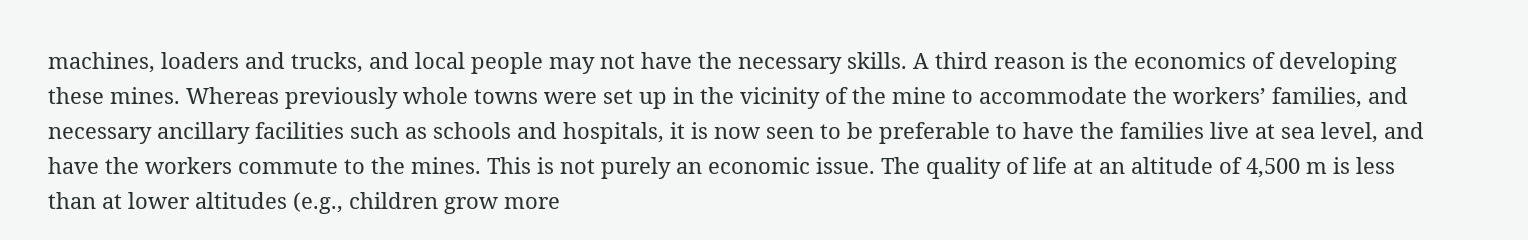machines, loaders and trucks, and local people may not have the necessary skills. A third reason is the economics of developing these mines. Whereas previously whole towns were set up in the vicinity of the mine to accommodate the workers’ families, and necessary ancillary facilities such as schools and hospitals, it is now seen to be preferable to have the families live at sea level, and have the workers commute to the mines. This is not purely an economic issue. The quality of life at an altitude of 4,500 m is less than at lower altitudes (e.g., children grow more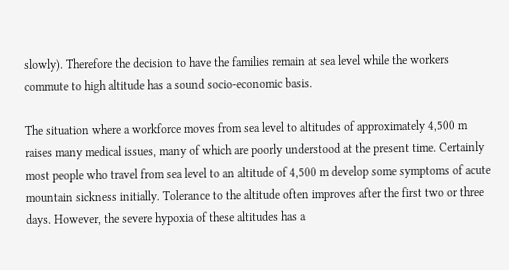slowly). Therefore the decision to have the families remain at sea level while the workers commute to high altitude has a sound socio-economic basis.

The situation where a workforce moves from sea level to altitudes of approximately 4,500 m raises many medical issues, many of which are poorly understood at the present time. Certainly most people who travel from sea level to an altitude of 4,500 m develop some symptoms of acute mountain sickness initially. Tolerance to the altitude often improves after the first two or three days. However, the severe hypoxia of these altitudes has a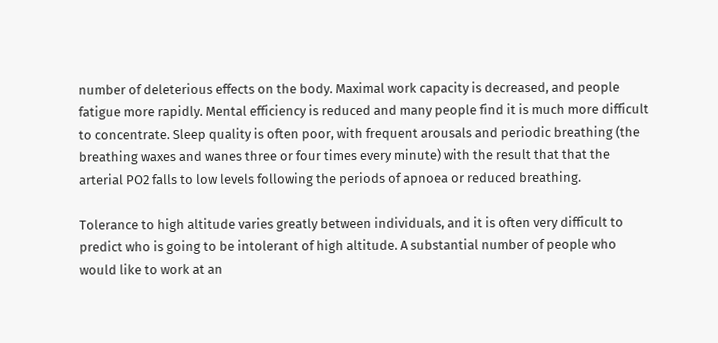number of deleterious effects on the body. Maximal work capacity is decreased, and people fatigue more rapidly. Mental efficiency is reduced and many people find it is much more difficult to concentrate. Sleep quality is often poor, with frequent arousals and periodic breathing (the breathing waxes and wanes three or four times every minute) with the result that that the arterial PO2 falls to low levels following the periods of apnoea or reduced breathing.

Tolerance to high altitude varies greatly between individuals, and it is often very difficult to predict who is going to be intolerant of high altitude. A substantial number of people who would like to work at an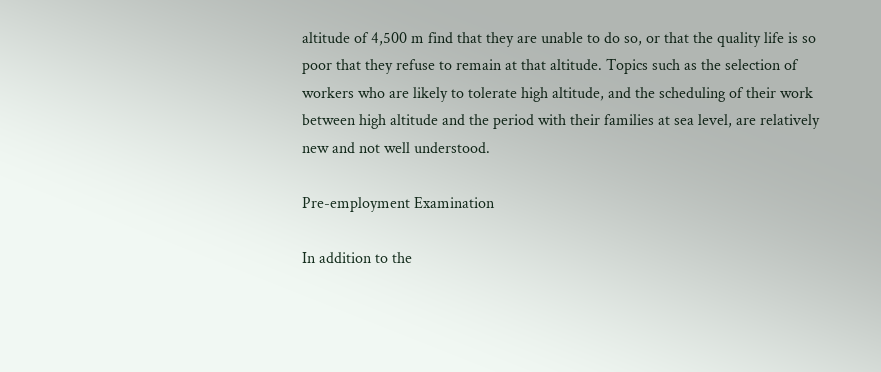altitude of 4,500 m find that they are unable to do so, or that the quality life is so poor that they refuse to remain at that altitude. Topics such as the selection of workers who are likely to tolerate high altitude, and the scheduling of their work between high altitude and the period with their families at sea level, are relatively new and not well understood.

Pre-employment Examination

In addition to the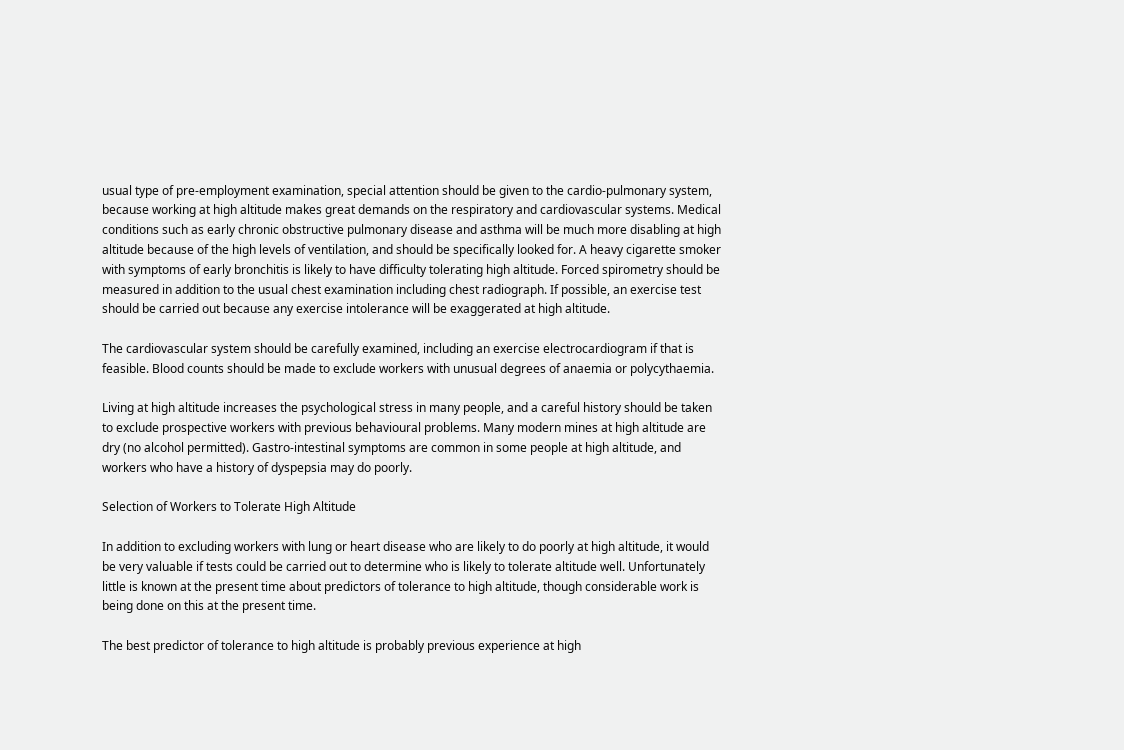usual type of pre-employment examination, special attention should be given to the cardio-pulmonary system, because working at high altitude makes great demands on the respiratory and cardiovascular systems. Medical conditions such as early chronic obstructive pulmonary disease and asthma will be much more disabling at high altitude because of the high levels of ventilation, and should be specifically looked for. A heavy cigarette smoker with symptoms of early bronchitis is likely to have difficulty tolerating high altitude. Forced spirometry should be measured in addition to the usual chest examination including chest radiograph. If possible, an exercise test should be carried out because any exercise intolerance will be exaggerated at high altitude.

The cardiovascular system should be carefully examined, including an exercise electrocardiogram if that is feasible. Blood counts should be made to exclude workers with unusual degrees of anaemia or polycythaemia.

Living at high altitude increases the psychological stress in many people, and a careful history should be taken to exclude prospective workers with previous behavioural problems. Many modern mines at high altitude are dry (no alcohol permitted). Gastro-intestinal symptoms are common in some people at high altitude, and workers who have a history of dyspepsia may do poorly.

Selection of Workers to Tolerate High Altitude

In addition to excluding workers with lung or heart disease who are likely to do poorly at high altitude, it would be very valuable if tests could be carried out to determine who is likely to tolerate altitude well. Unfortunately little is known at the present time about predictors of tolerance to high altitude, though considerable work is being done on this at the present time.

The best predictor of tolerance to high altitude is probably previous experience at high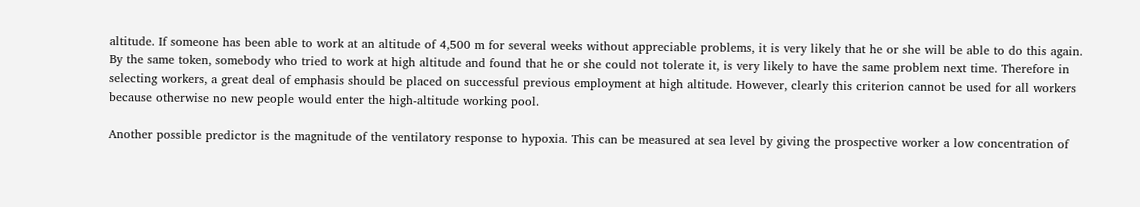altitude. If someone has been able to work at an altitude of 4,500 m for several weeks without appreciable problems, it is very likely that he or she will be able to do this again. By the same token, somebody who tried to work at high altitude and found that he or she could not tolerate it, is very likely to have the same problem next time. Therefore in selecting workers, a great deal of emphasis should be placed on successful previous employment at high altitude. However, clearly this criterion cannot be used for all workers because otherwise no new people would enter the high-altitude working pool.

Another possible predictor is the magnitude of the ventilatory response to hypoxia. This can be measured at sea level by giving the prospective worker a low concentration of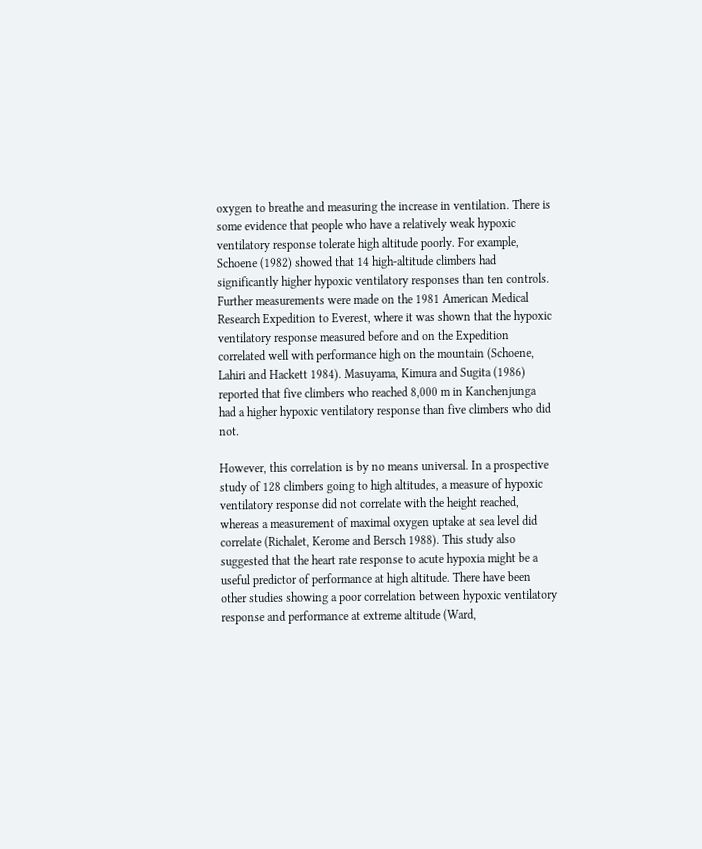oxygen to breathe and measuring the increase in ventilation. There is some evidence that people who have a relatively weak hypoxic ventilatory response tolerate high altitude poorly. For example, Schoene (1982) showed that 14 high-altitude climbers had significantly higher hypoxic ventilatory responses than ten controls. Further measurements were made on the 1981 American Medical Research Expedition to Everest, where it was shown that the hypoxic ventilatory response measured before and on the Expedition correlated well with performance high on the mountain (Schoene, Lahiri and Hackett 1984). Masuyama, Kimura and Sugita (1986) reported that five climbers who reached 8,000 m in Kanchenjunga had a higher hypoxic ventilatory response than five climbers who did not.

However, this correlation is by no means universal. In a prospective study of 128 climbers going to high altitudes, a measure of hypoxic ventilatory response did not correlate with the height reached, whereas a measurement of maximal oxygen uptake at sea level did correlate (Richalet, Kerome and Bersch 1988). This study also suggested that the heart rate response to acute hypoxia might be a useful predictor of performance at high altitude. There have been other studies showing a poor correlation between hypoxic ventilatory response and performance at extreme altitude (Ward,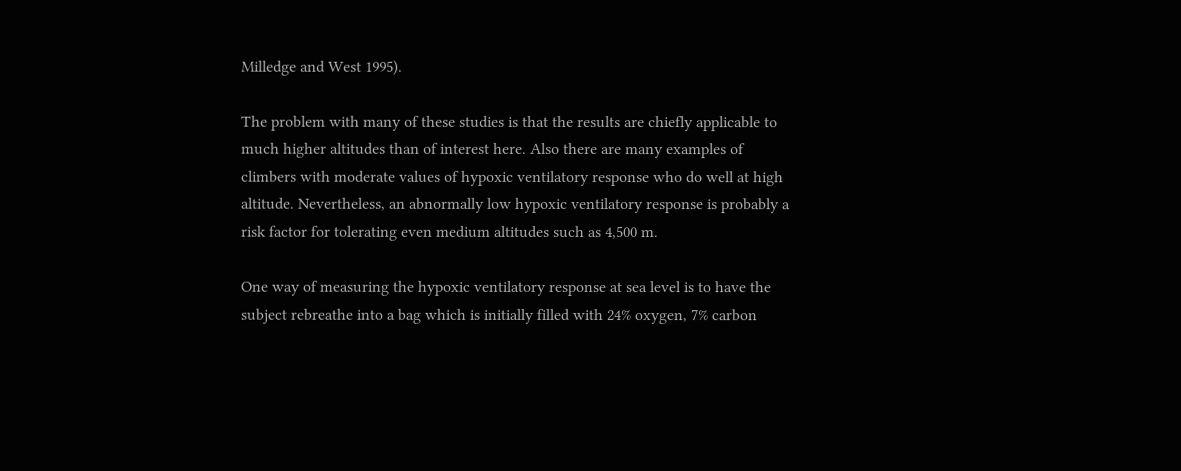Milledge and West 1995).

The problem with many of these studies is that the results are chiefly applicable to much higher altitudes than of interest here. Also there are many examples of climbers with moderate values of hypoxic ventilatory response who do well at high altitude. Nevertheless, an abnormally low hypoxic ventilatory response is probably a risk factor for tolerating even medium altitudes such as 4,500 m.

One way of measuring the hypoxic ventilatory response at sea level is to have the subject rebreathe into a bag which is initially filled with 24% oxygen, 7% carbon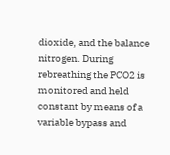dioxide, and the balance nitrogen. During rebreathing the PCO2 is monitored and held constant by means of a variable bypass and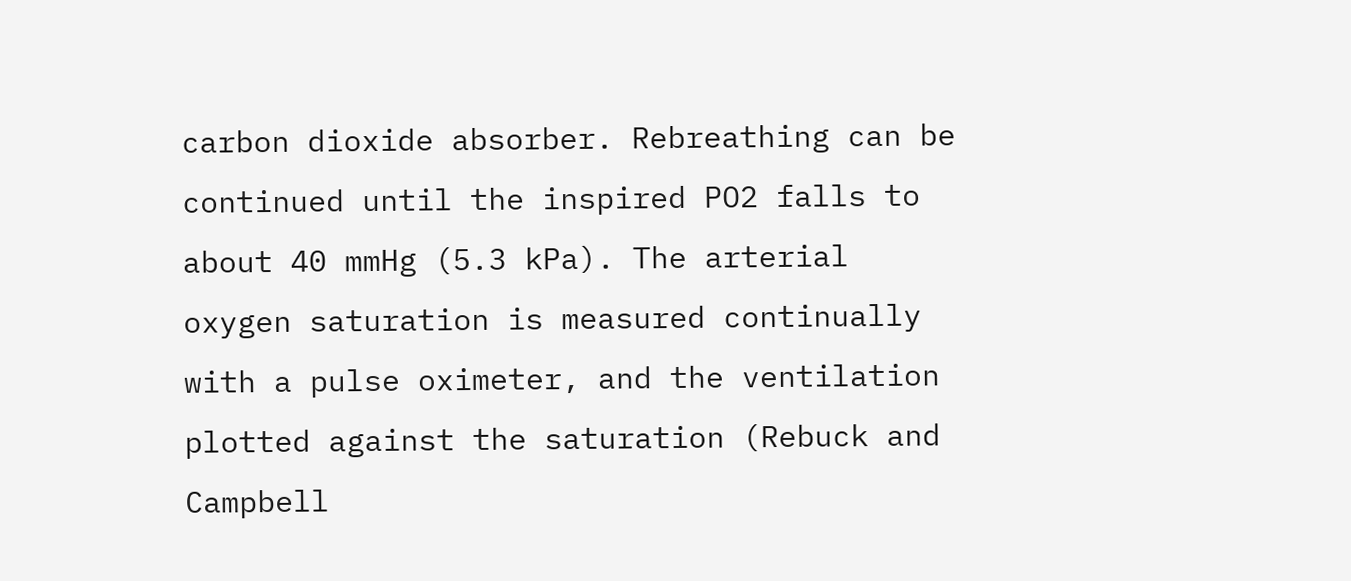carbon dioxide absorber. Rebreathing can be continued until the inspired PO2 falls to about 40 mmHg (5.3 kPa). The arterial oxygen saturation is measured continually with a pulse oximeter, and the ventilation plotted against the saturation (Rebuck and Campbell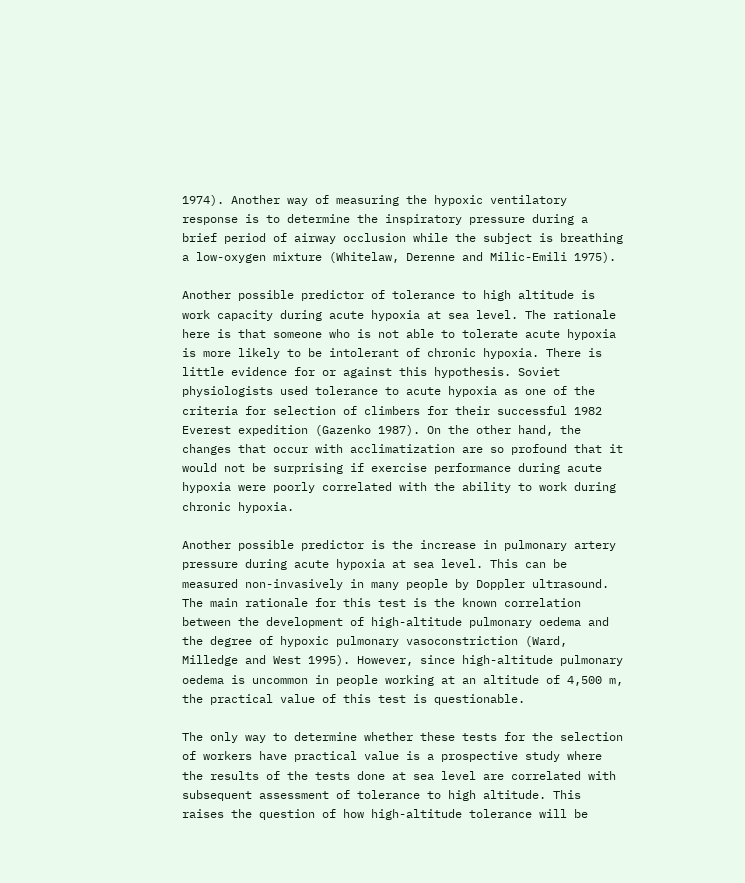1974). Another way of measuring the hypoxic ventilatory response is to determine the inspiratory pressure during a brief period of airway occlusion while the subject is breathing a low-oxygen mixture (Whitelaw, Derenne and Milic-Emili 1975).

Another possible predictor of tolerance to high altitude is work capacity during acute hypoxia at sea level. The rationale here is that someone who is not able to tolerate acute hypoxia is more likely to be intolerant of chronic hypoxia. There is little evidence for or against this hypothesis. Soviet physiologists used tolerance to acute hypoxia as one of the criteria for selection of climbers for their successful 1982 Everest expedition (Gazenko 1987). On the other hand, the changes that occur with acclimatization are so profound that it would not be surprising if exercise performance during acute hypoxia were poorly correlated with the ability to work during chronic hypoxia.

Another possible predictor is the increase in pulmonary artery pressure during acute hypoxia at sea level. This can be measured non-invasively in many people by Doppler ultrasound. The main rationale for this test is the known correlation between the development of high-altitude pulmonary oedema and the degree of hypoxic pulmonary vasoconstriction (Ward, Milledge and West 1995). However, since high-altitude pulmonary oedema is uncommon in people working at an altitude of 4,500 m, the practical value of this test is questionable.

The only way to determine whether these tests for the selection of workers have practical value is a prospective study where the results of the tests done at sea level are correlated with subsequent assessment of tolerance to high altitude. This raises the question of how high-altitude tolerance will be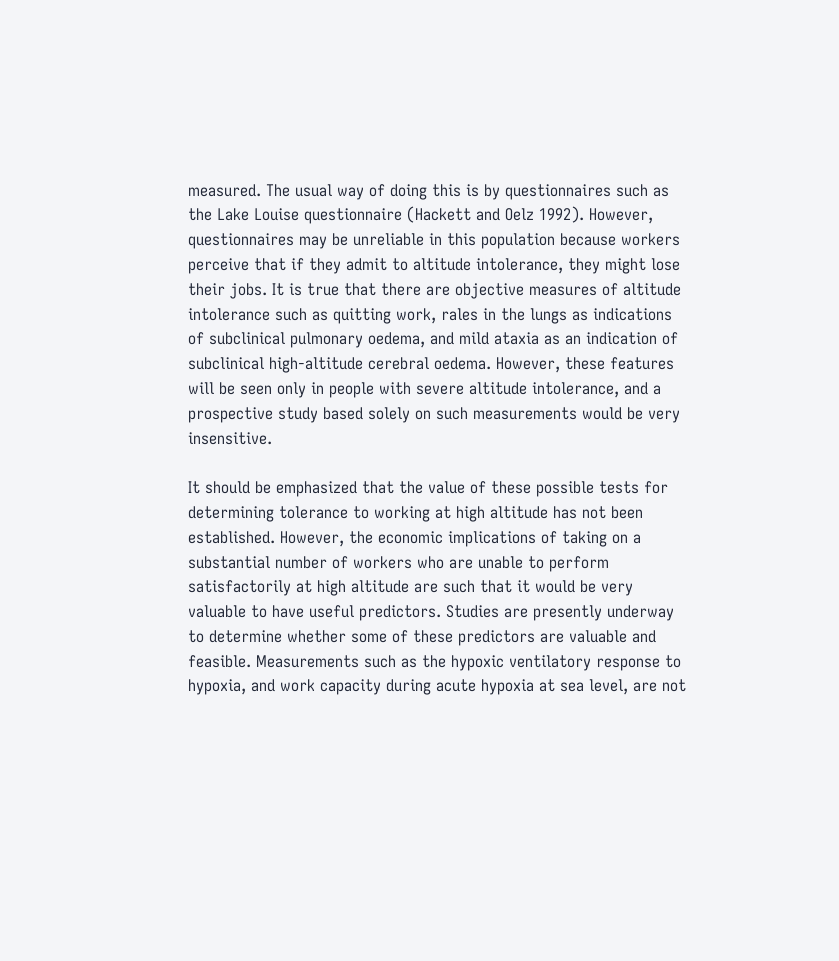measured. The usual way of doing this is by questionnaires such as the Lake Louise questionnaire (Hackett and Oelz 1992). However, questionnaires may be unreliable in this population because workers perceive that if they admit to altitude intolerance, they might lose their jobs. It is true that there are objective measures of altitude intolerance such as quitting work, rales in the lungs as indications of subclinical pulmonary oedema, and mild ataxia as an indication of subclinical high-altitude cerebral oedema. However, these features will be seen only in people with severe altitude intolerance, and a prospective study based solely on such measurements would be very insensitive.

It should be emphasized that the value of these possible tests for determining tolerance to working at high altitude has not been established. However, the economic implications of taking on a substantial number of workers who are unable to perform satisfactorily at high altitude are such that it would be very valuable to have useful predictors. Studies are presently underway to determine whether some of these predictors are valuable and feasible. Measurements such as the hypoxic ventilatory response to hypoxia, and work capacity during acute hypoxia at sea level, are not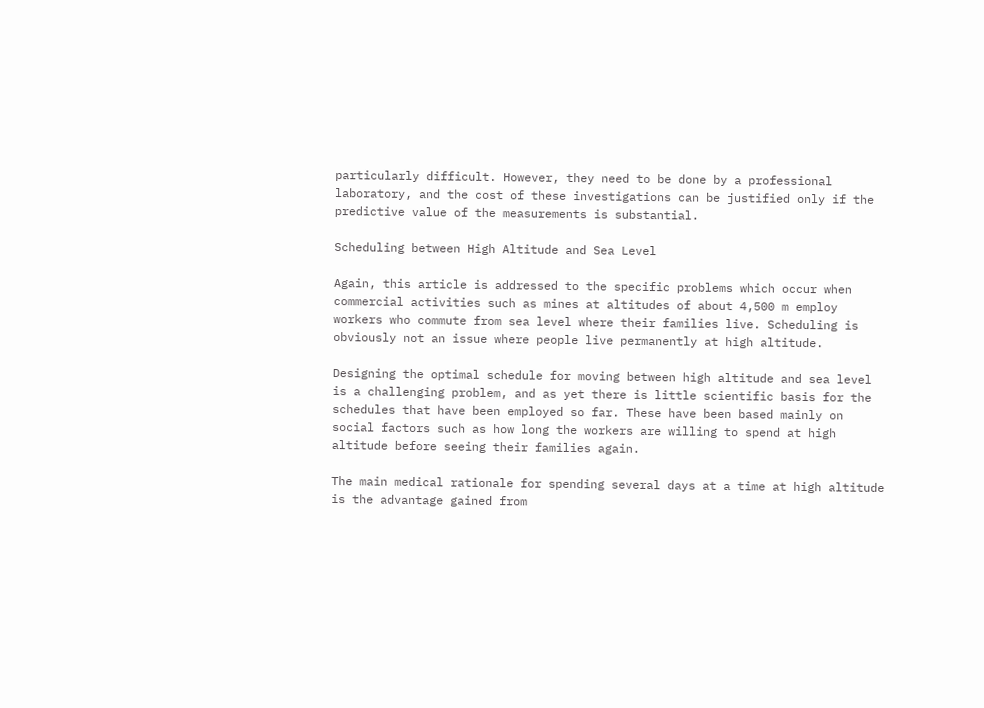particularly difficult. However, they need to be done by a professional laboratory, and the cost of these investigations can be justified only if the predictive value of the measurements is substantial.

Scheduling between High Altitude and Sea Level

Again, this article is addressed to the specific problems which occur when commercial activities such as mines at altitudes of about 4,500 m employ workers who commute from sea level where their families live. Scheduling is obviously not an issue where people live permanently at high altitude.

Designing the optimal schedule for moving between high altitude and sea level is a challenging problem, and as yet there is little scientific basis for the schedules that have been employed so far. These have been based mainly on social factors such as how long the workers are willing to spend at high altitude before seeing their families again.

The main medical rationale for spending several days at a time at high altitude is the advantage gained from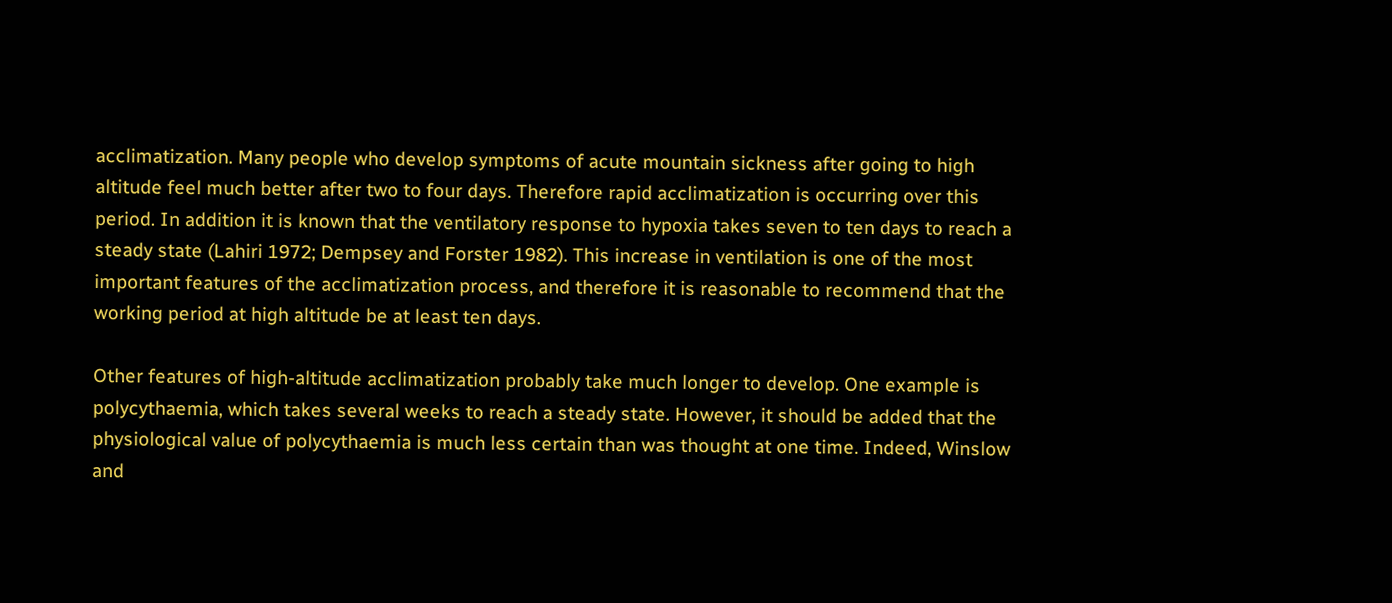acclimatization. Many people who develop symptoms of acute mountain sickness after going to high altitude feel much better after two to four days. Therefore rapid acclimatization is occurring over this period. In addition it is known that the ventilatory response to hypoxia takes seven to ten days to reach a steady state (Lahiri 1972; Dempsey and Forster 1982). This increase in ventilation is one of the most important features of the acclimatization process, and therefore it is reasonable to recommend that the working period at high altitude be at least ten days.

Other features of high-altitude acclimatization probably take much longer to develop. One example is polycythaemia, which takes several weeks to reach a steady state. However, it should be added that the physiological value of polycythaemia is much less certain than was thought at one time. Indeed, Winslow and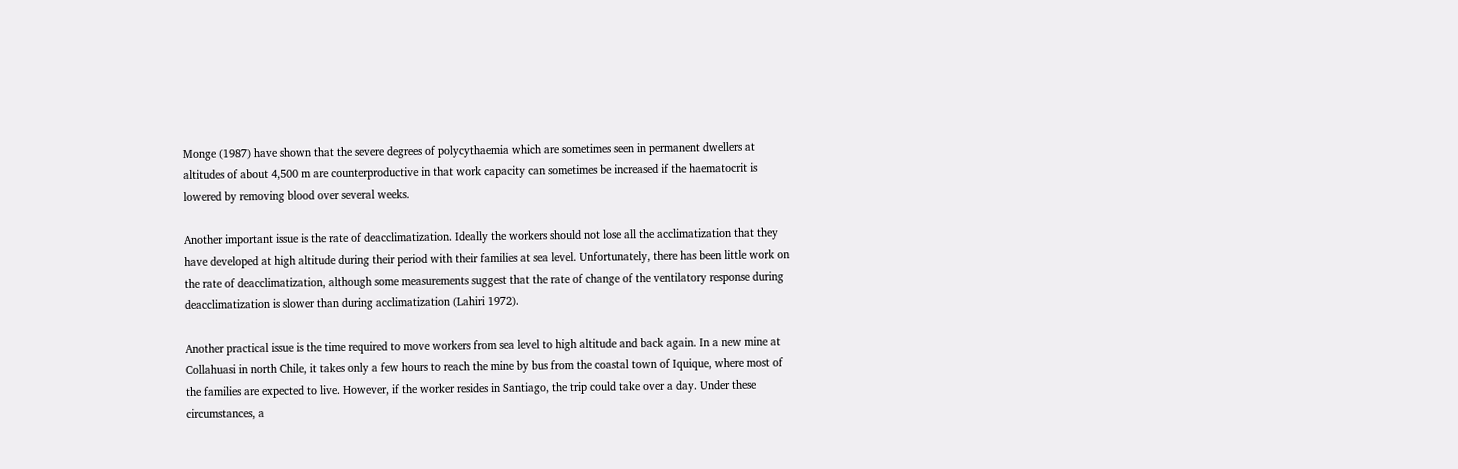Monge (1987) have shown that the severe degrees of polycythaemia which are sometimes seen in permanent dwellers at altitudes of about 4,500 m are counterproductive in that work capacity can sometimes be increased if the haematocrit is lowered by removing blood over several weeks.

Another important issue is the rate of deacclimatization. Ideally the workers should not lose all the acclimatization that they have developed at high altitude during their period with their families at sea level. Unfortunately, there has been little work on the rate of deacclimatization, although some measurements suggest that the rate of change of the ventilatory response during deacclimatization is slower than during acclimatization (Lahiri 1972).

Another practical issue is the time required to move workers from sea level to high altitude and back again. In a new mine at Collahuasi in north Chile, it takes only a few hours to reach the mine by bus from the coastal town of Iquique, where most of the families are expected to live. However, if the worker resides in Santiago, the trip could take over a day. Under these circumstances, a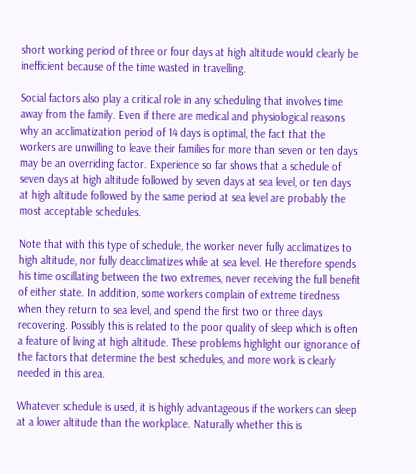short working period of three or four days at high altitude would clearly be inefficient because of the time wasted in travelling.

Social factors also play a critical role in any scheduling that involves time away from the family. Even if there are medical and physiological reasons why an acclimatization period of 14 days is optimal, the fact that the workers are unwilling to leave their families for more than seven or ten days may be an overriding factor. Experience so far shows that a schedule of seven days at high altitude followed by seven days at sea level, or ten days at high altitude followed by the same period at sea level are probably the most acceptable schedules.

Note that with this type of schedule, the worker never fully acclimatizes to high altitude, nor fully deacclimatizes while at sea level. He therefore spends his time oscillating between the two extremes, never receiving the full benefit of either state. In addition, some workers complain of extreme tiredness when they return to sea level, and spend the first two or three days recovering. Possibly this is related to the poor quality of sleep which is often a feature of living at high altitude. These problems highlight our ignorance of the factors that determine the best schedules, and more work is clearly needed in this area.

Whatever schedule is used, it is highly advantageous if the workers can sleep at a lower altitude than the workplace. Naturally whether this is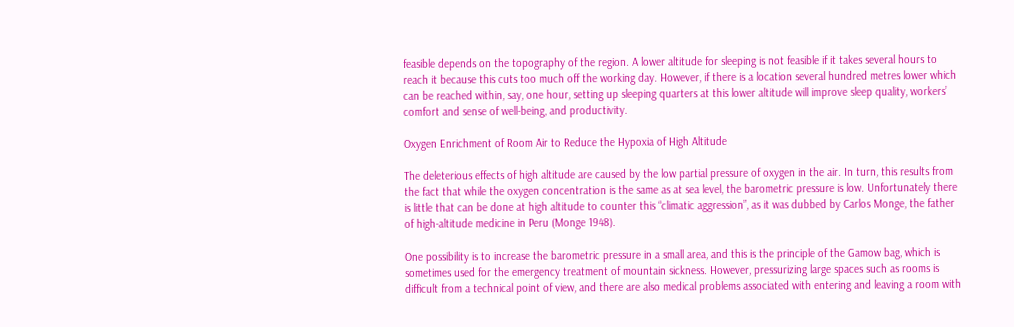feasible depends on the topography of the region. A lower altitude for sleeping is not feasible if it takes several hours to reach it because this cuts too much off the working day. However, if there is a location several hundred metres lower which can be reached within, say, one hour, setting up sleeping quarters at this lower altitude will improve sleep quality, workers’ comfort and sense of well-being, and productivity.

Oxygen Enrichment of Room Air to Reduce the Hypoxia of High Altitude

The deleterious effects of high altitude are caused by the low partial pressure of oxygen in the air. In turn, this results from the fact that while the oxygen concentration is the same as at sea level, the barometric pressure is low. Unfortunately there is little that can be done at high altitude to counter this “climatic aggression”, as it was dubbed by Carlos Monge, the father of high-altitude medicine in Peru (Monge 1948).

One possibility is to increase the barometric pressure in a small area, and this is the principle of the Gamow bag, which is sometimes used for the emergency treatment of mountain sickness. However, pressurizing large spaces such as rooms is difficult from a technical point of view, and there are also medical problems associated with entering and leaving a room with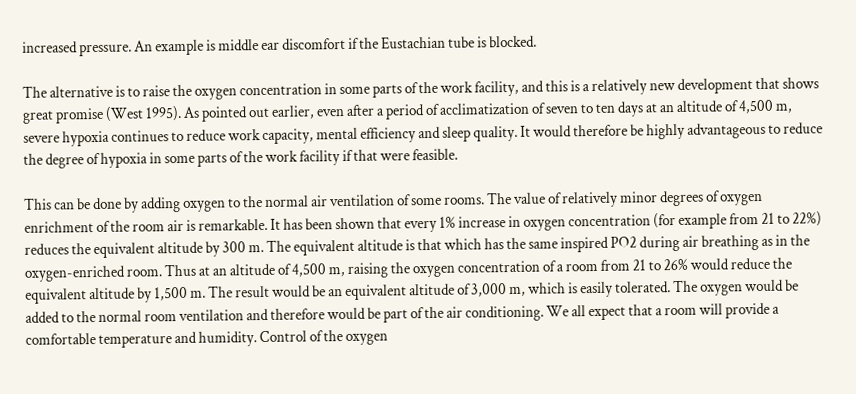increased pressure. An example is middle ear discomfort if the Eustachian tube is blocked.

The alternative is to raise the oxygen concentration in some parts of the work facility, and this is a relatively new development that shows great promise (West 1995). As pointed out earlier, even after a period of acclimatization of seven to ten days at an altitude of 4,500 m, severe hypoxia continues to reduce work capacity, mental efficiency and sleep quality. It would therefore be highly advantageous to reduce the degree of hypoxia in some parts of the work facility if that were feasible.

This can be done by adding oxygen to the normal air ventilation of some rooms. The value of relatively minor degrees of oxygen enrichment of the room air is remarkable. It has been shown that every 1% increase in oxygen concentration (for example from 21 to 22%) reduces the equivalent altitude by 300 m. The equivalent altitude is that which has the same inspired PO2 during air breathing as in the oxygen-enriched room. Thus at an altitude of 4,500 m, raising the oxygen concentration of a room from 21 to 26% would reduce the equivalent altitude by 1,500 m. The result would be an equivalent altitude of 3,000 m, which is easily tolerated. The oxygen would be added to the normal room ventilation and therefore would be part of the air conditioning. We all expect that a room will provide a comfortable temperature and humidity. Control of the oxygen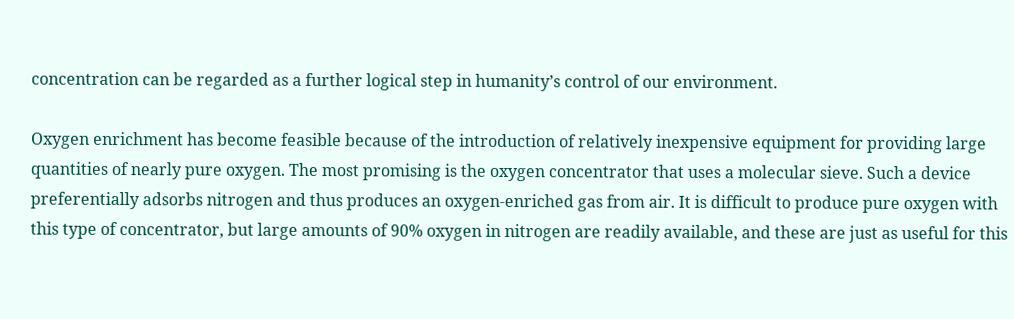concentration can be regarded as a further logical step in humanity’s control of our environment.

Oxygen enrichment has become feasible because of the introduction of relatively inexpensive equipment for providing large quantities of nearly pure oxygen. The most promising is the oxygen concentrator that uses a molecular sieve. Such a device preferentially adsorbs nitrogen and thus produces an oxygen-enriched gas from air. It is difficult to produce pure oxygen with this type of concentrator, but large amounts of 90% oxygen in nitrogen are readily available, and these are just as useful for this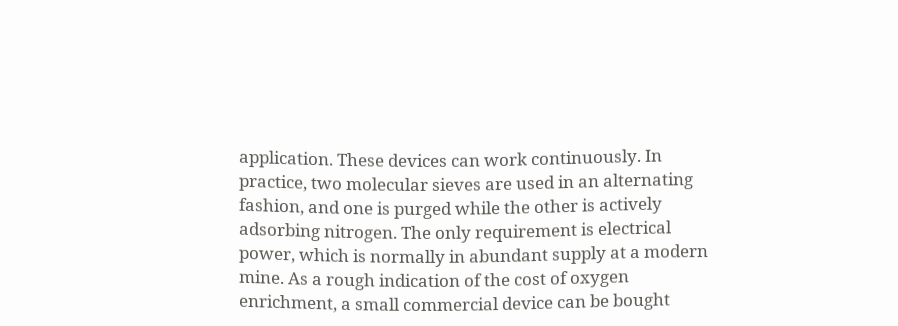application. These devices can work continuously. In practice, two molecular sieves are used in an alternating fashion, and one is purged while the other is actively adsorbing nitrogen. The only requirement is electrical power, which is normally in abundant supply at a modern mine. As a rough indication of the cost of oxygen enrichment, a small commercial device can be bought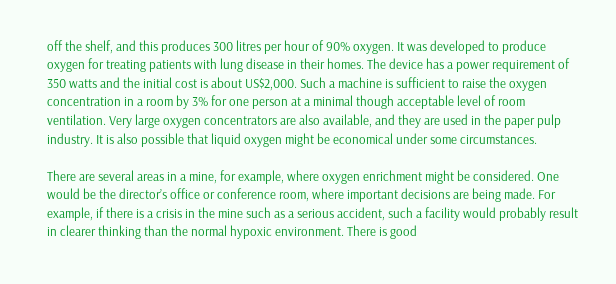off the shelf, and this produces 300 litres per hour of 90% oxygen. It was developed to produce oxygen for treating patients with lung disease in their homes. The device has a power requirement of 350 watts and the initial cost is about US$2,000. Such a machine is sufficient to raise the oxygen concentration in a room by 3% for one person at a minimal though acceptable level of room ventilation. Very large oxygen concentrators are also available, and they are used in the paper pulp industry. It is also possible that liquid oxygen might be economical under some circumstances.

There are several areas in a mine, for example, where oxygen enrichment might be considered. One would be the director’s office or conference room, where important decisions are being made. For example, if there is a crisis in the mine such as a serious accident, such a facility would probably result in clearer thinking than the normal hypoxic environment. There is good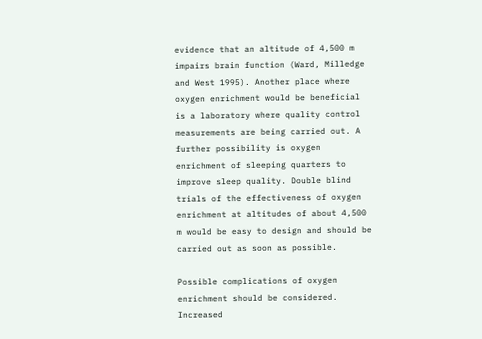evidence that an altitude of 4,500 m impairs brain function (Ward, Milledge and West 1995). Another place where oxygen enrichment would be beneficial is a laboratory where quality control measurements are being carried out. A further possibility is oxygen enrichment of sleeping quarters to improve sleep quality. Double blind trials of the effectiveness of oxygen enrichment at altitudes of about 4,500 m would be easy to design and should be carried out as soon as possible.

Possible complications of oxygen enrichment should be considered. Increased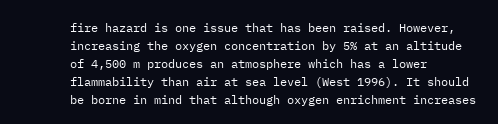fire hazard is one issue that has been raised. However, increasing the oxygen concentration by 5% at an altitude of 4,500 m produces an atmosphere which has a lower flammability than air at sea level (West 1996). It should be borne in mind that although oxygen enrichment increases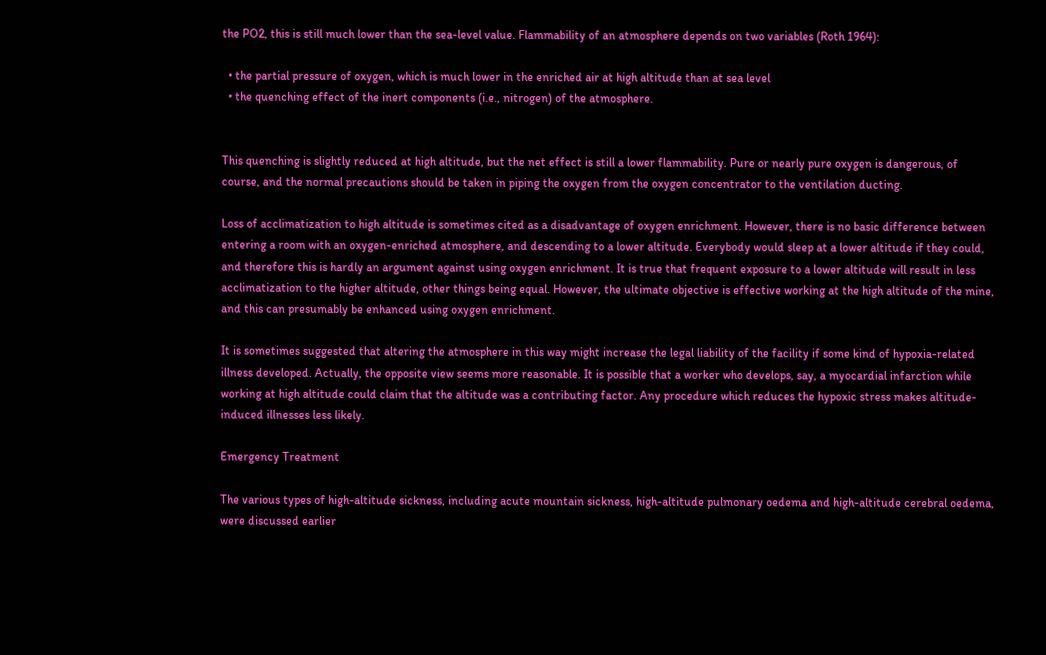the PO2, this is still much lower than the sea-level value. Flammability of an atmosphere depends on two variables (Roth 1964):

  • the partial pressure of oxygen, which is much lower in the enriched air at high altitude than at sea level
  • the quenching effect of the inert components (i.e., nitrogen) of the atmosphere.


This quenching is slightly reduced at high altitude, but the net effect is still a lower flammability. Pure or nearly pure oxygen is dangerous, of course, and the normal precautions should be taken in piping the oxygen from the oxygen concentrator to the ventilation ducting.

Loss of acclimatization to high altitude is sometimes cited as a disadvantage of oxygen enrichment. However, there is no basic difference between entering a room with an oxygen-enriched atmosphere, and descending to a lower altitude. Everybody would sleep at a lower altitude if they could, and therefore this is hardly an argument against using oxygen enrichment. It is true that frequent exposure to a lower altitude will result in less acclimatization to the higher altitude, other things being equal. However, the ultimate objective is effective working at the high altitude of the mine, and this can presumably be enhanced using oxygen enrichment.

It is sometimes suggested that altering the atmosphere in this way might increase the legal liability of the facility if some kind of hypoxia-related illness developed. Actually, the opposite view seems more reasonable. It is possible that a worker who develops, say, a myocardial infarction while working at high altitude could claim that the altitude was a contributing factor. Any procedure which reduces the hypoxic stress makes altitude-induced illnesses less likely.

Emergency Treatment

The various types of high-altitude sickness, including acute mountain sickness, high-altitude pulmonary oedema and high-altitude cerebral oedema, were discussed earlier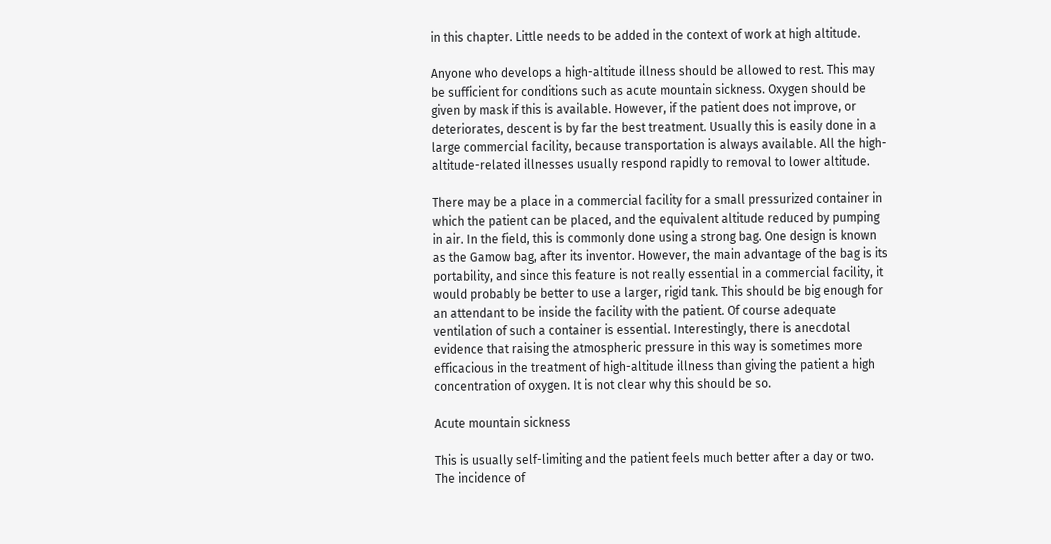in this chapter. Little needs to be added in the context of work at high altitude.

Anyone who develops a high-altitude illness should be allowed to rest. This may be sufficient for conditions such as acute mountain sickness. Oxygen should be given by mask if this is available. However, if the patient does not improve, or deteriorates, descent is by far the best treatment. Usually this is easily done in a large commercial facility, because transportation is always available. All the high-altitude-related illnesses usually respond rapidly to removal to lower altitude.

There may be a place in a commercial facility for a small pressurized container in which the patient can be placed, and the equivalent altitude reduced by pumping in air. In the field, this is commonly done using a strong bag. One design is known as the Gamow bag, after its inventor. However, the main advantage of the bag is its portability, and since this feature is not really essential in a commercial facility, it would probably be better to use a larger, rigid tank. This should be big enough for an attendant to be inside the facility with the patient. Of course adequate ventilation of such a container is essential. Interestingly, there is anecdotal evidence that raising the atmospheric pressure in this way is sometimes more efficacious in the treatment of high-altitude illness than giving the patient a high concentration of oxygen. It is not clear why this should be so.

Acute mountain sickness

This is usually self-limiting and the patient feels much better after a day or two. The incidence of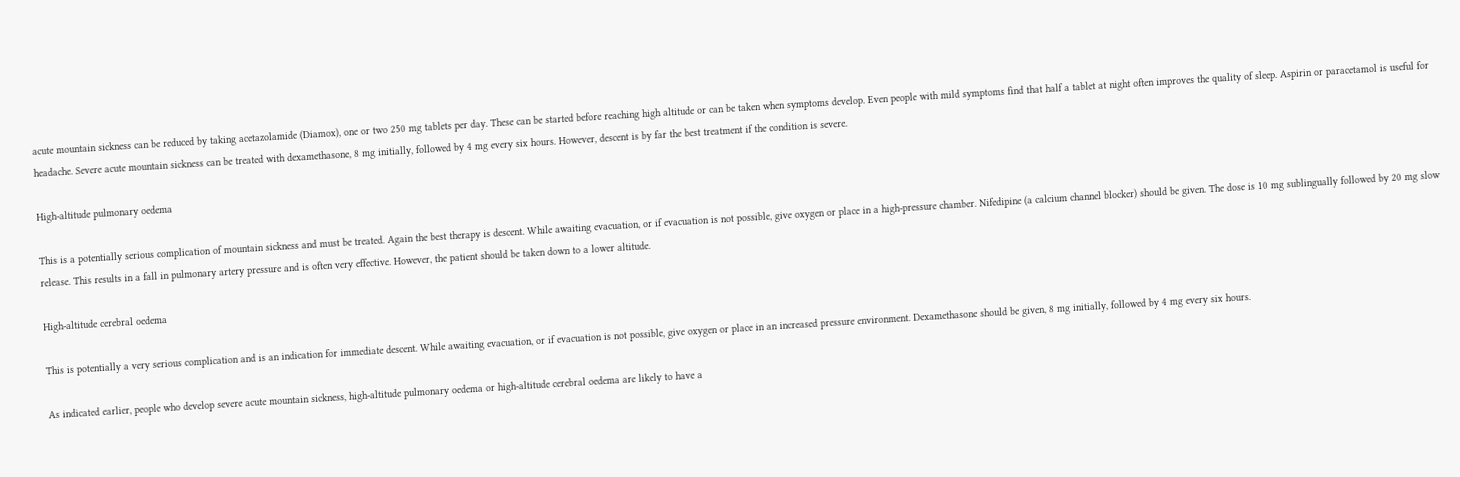acute mountain sickness can be reduced by taking acetazolamide (Diamox), one or two 250 mg tablets per day. These can be started before reaching high altitude or can be taken when symptoms develop. Even people with mild symptoms find that half a tablet at night often improves the quality of sleep. Aspirin or paracetamol is useful for headache. Severe acute mountain sickness can be treated with dexamethasone, 8 mg initially, followed by 4 mg every six hours. However, descent is by far the best treatment if the condition is severe.

High-altitude pulmonary oedema

This is a potentially serious complication of mountain sickness and must be treated. Again the best therapy is descent. While awaiting evacuation, or if evacuation is not possible, give oxygen or place in a high-pressure chamber. Nifedipine (a calcium channel blocker) should be given. The dose is 10 mg sublingually followed by 20 mg slow release. This results in a fall in pulmonary artery pressure and is often very effective. However, the patient should be taken down to a lower altitude.

High-altitude cerebral oedema

This is potentially a very serious complication and is an indication for immediate descent. While awaiting evacuation, or if evacuation is not possible, give oxygen or place in an increased pressure environment. Dexamethasone should be given, 8 mg initially, followed by 4 mg every six hours.

As indicated earlier, people who develop severe acute mountain sickness, high-altitude pulmonary oedema or high-altitude cerebral oedema are likely to have a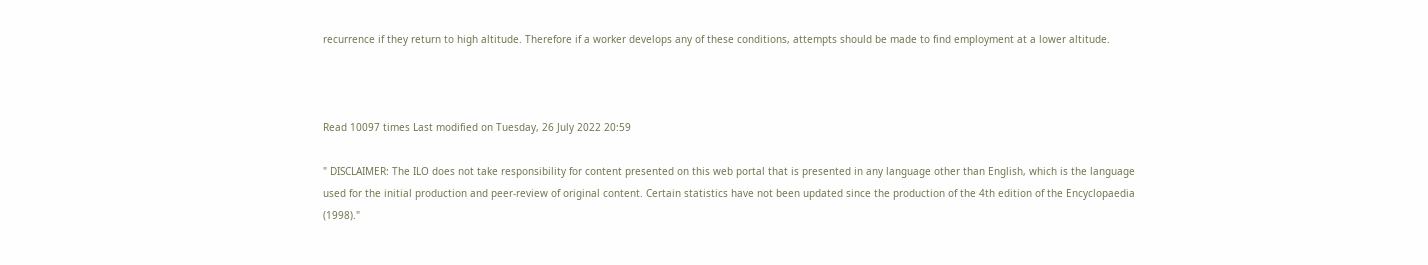recurrence if they return to high altitude. Therefore if a worker develops any of these conditions, attempts should be made to find employment at a lower altitude.



Read 10097 times Last modified on Tuesday, 26 July 2022 20:59

" DISCLAIMER: The ILO does not take responsibility for content presented on this web portal that is presented in any language other than English, which is the language used for the initial production and peer-review of original content. Certain statistics have not been updated since the production of the 4th edition of the Encyclopaedia (1998)."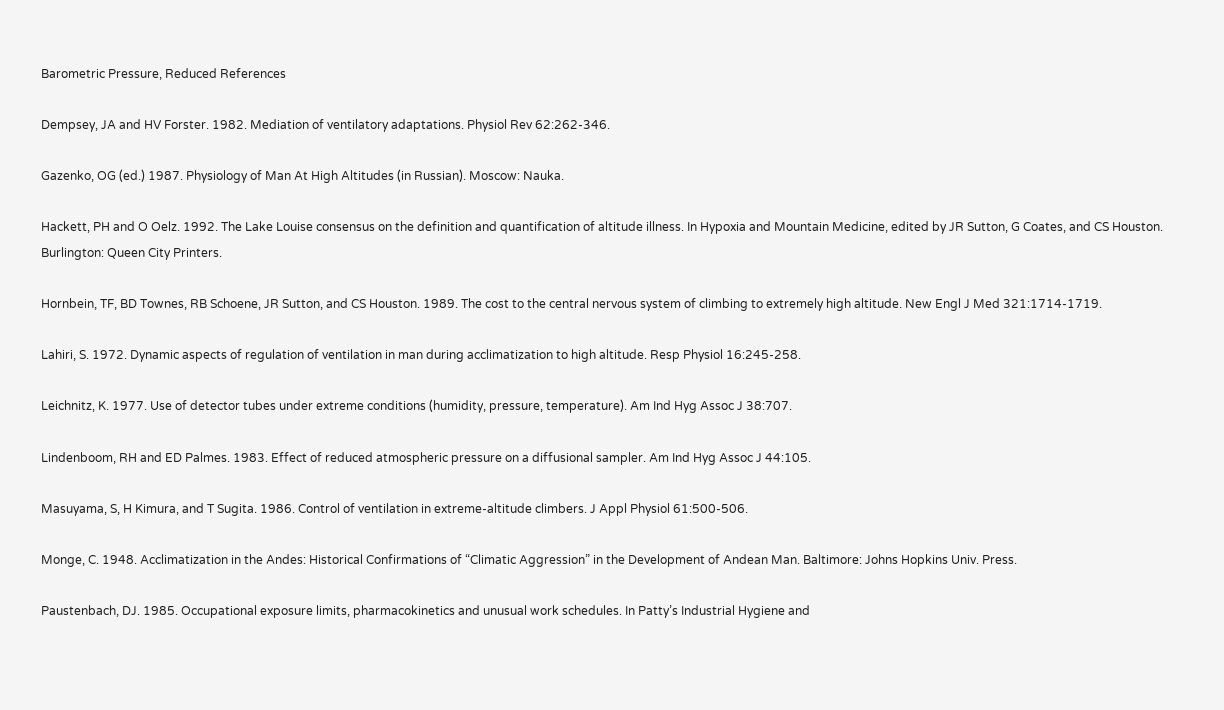Barometric Pressure, Reduced References

Dempsey, JA and HV Forster. 1982. Mediation of ventilatory adaptations. Physiol Rev 62:262-346.

Gazenko, OG (ed.) 1987. Physiology of Man At High Altitudes (in Russian). Moscow: Nauka.

Hackett, PH and O Oelz. 1992. The Lake Louise consensus on the definition and quantification of altitude illness. In Hypoxia and Mountain Medicine, edited by JR Sutton, G Coates, and CS Houston. Burlington: Queen City Printers.

Hornbein, TF, BD Townes, RB Schoene, JR Sutton, and CS Houston. 1989. The cost to the central nervous system of climbing to extremely high altitude. New Engl J Med 321:1714-1719.

Lahiri, S. 1972. Dynamic aspects of regulation of ventilation in man during acclimatization to high altitude. Resp Physiol 16:245-258.

Leichnitz, K. 1977. Use of detector tubes under extreme conditions (humidity, pressure, temperature). Am Ind Hyg Assoc J 38:707.

Lindenboom, RH and ED Palmes. 1983. Effect of reduced atmospheric pressure on a diffusional sampler. Am Ind Hyg Assoc J 44:105.

Masuyama, S, H Kimura, and T Sugita. 1986. Control of ventilation in extreme-altitude climbers. J Appl Physiol 61:500-506.

Monge, C. 1948. Acclimatization in the Andes: Historical Confirmations of “Climatic Aggression” in the Development of Andean Man. Baltimore: Johns Hopkins Univ. Press.

Paustenbach, DJ. 1985. Occupational exposure limits, pharmacokinetics and unusual work schedules. In Patty’s Industrial Hygiene and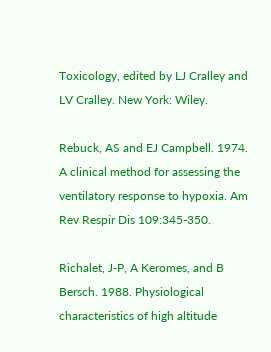Toxicology, edited by LJ Cralley and LV Cralley. New York: Wiley.

Rebuck, AS and EJ Campbell. 1974. A clinical method for assessing the ventilatory response to hypoxia. Am Rev Respir Dis 109:345-350.

Richalet, J-P, A Keromes, and B Bersch. 1988. Physiological characteristics of high altitude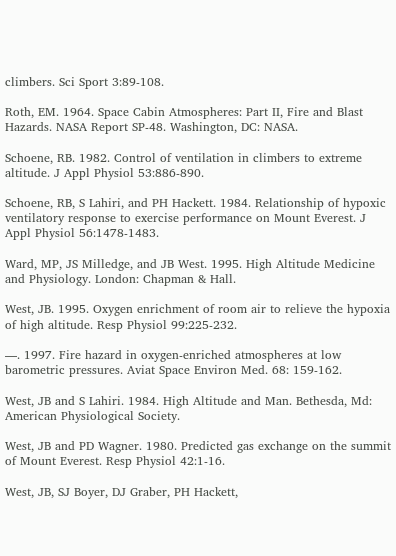climbers. Sci Sport 3:89-108.

Roth, EM. 1964. Space Cabin Atmospheres: Part II, Fire and Blast Hazards. NASA Report SP-48. Washington, DC: NASA.

Schoene, RB. 1982. Control of ventilation in climbers to extreme altitude. J Appl Physiol 53:886-890.

Schoene, RB, S Lahiri, and PH Hackett. 1984. Relationship of hypoxic ventilatory response to exercise performance on Mount Everest. J Appl Physiol 56:1478-1483.

Ward, MP, JS Milledge, and JB West. 1995. High Altitude Medicine and Physiology. London: Chapman & Hall.

West, JB. 1995. Oxygen enrichment of room air to relieve the hypoxia of high altitude. Resp Physiol 99:225-232.

—. 1997. Fire hazard in oxygen-enriched atmospheres at low barometric pressures. Aviat Space Environ Med. 68: 159-162.

West, JB and S Lahiri. 1984. High Altitude and Man. Bethesda, Md: American Physiological Society.

West, JB and PD Wagner. 1980. Predicted gas exchange on the summit of Mount Everest. Resp Physiol 42:1-16.

West, JB, SJ Boyer, DJ Graber, PH Hackett,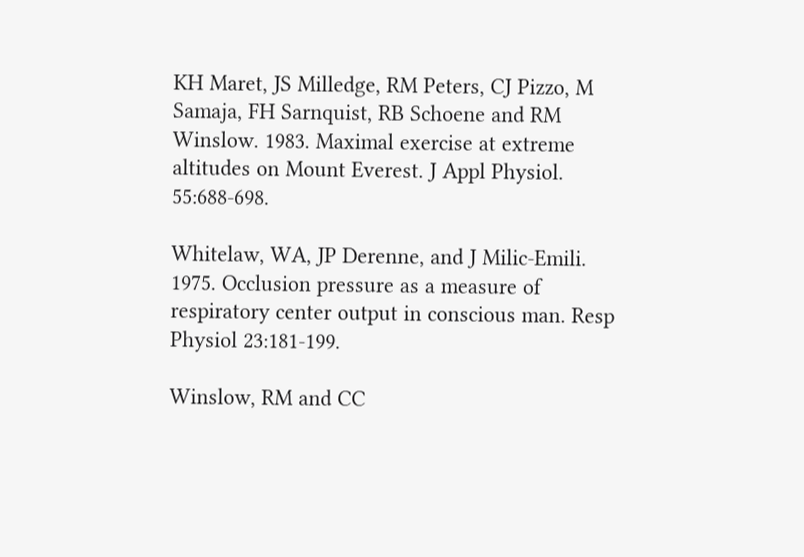KH Maret, JS Milledge, RM Peters, CJ Pizzo, M Samaja, FH Sarnquist, RB Schoene and RM Winslow. 1983. Maximal exercise at extreme altitudes on Mount Everest. J Appl Physiol. 55:688-698.

Whitelaw, WA, JP Derenne, and J Milic-Emili. 1975. Occlusion pressure as a measure of respiratory center output in conscious man. Resp Physiol 23:181-199.

Winslow, RM and CC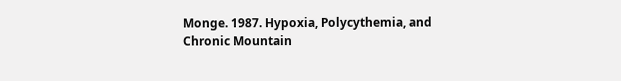Monge. 1987. Hypoxia, Polycythemia, and Chronic Mountain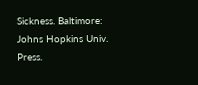Sickness. Baltimore: Johns Hopkins Univ. Press.